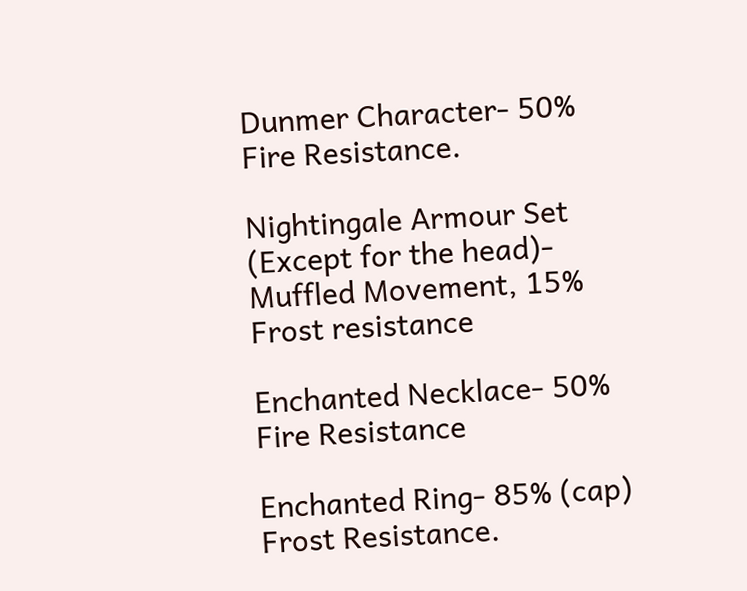Dunmer Character- 50% Fire Resistance.

Nightingale Armour Set (Except for the head)- Muffled Movement, 15% Frost resistance

Enchanted Necklace- 50% Fire Resistance

Enchanted Ring- 85% (cap) Frost Resistance.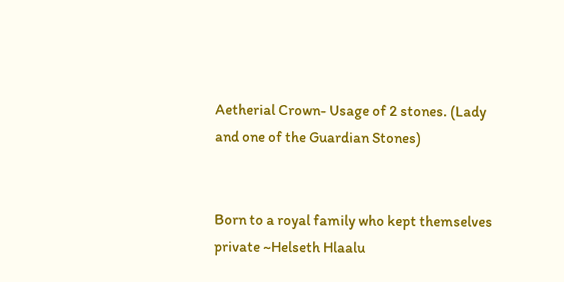Aetherial Crown- Usage of 2 stones. (Lady and one of the Guardian Stones)


Born to a royal family who kept themselves private ~Helseth Hlaalu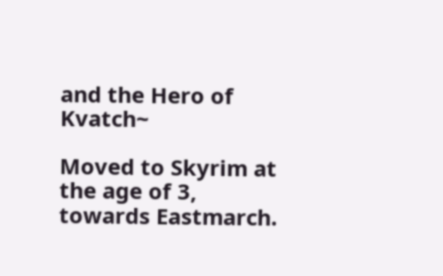and the Hero of Kvatch~

Moved to Skyrim at the age of 3, towards Eastmarch.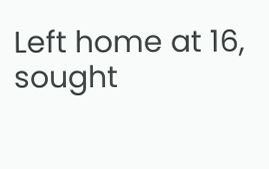Left home at 16, sought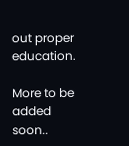out proper education.

More to be added soon..